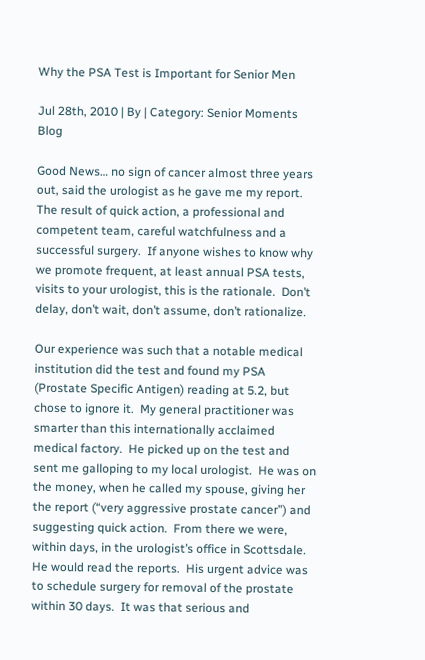Why the PSA Test is Important for Senior Men

Jul 28th, 2010 | By | Category: Senior Moments Blog

Good News… no sign of cancer almost three years out, said the urologist as he gave me my report.  The result of quick action, a professional and competent team, careful watchfulness and a successful surgery.  If anyone wishes to know why we promote frequent, at least annual PSA tests, visits to your urologist, this is the rationale.  Don’t delay, don’t wait, don’t assume, don’t rationalize.

Our experience was such that a notable medical institution did the test and found my PSA (Prostate Specific Antigen) reading at 5.2, but chose to ignore it.  My general practitioner was smarter than this internationally acclaimed medical factory.  He picked up on the test and sent me galloping to my local urologist.  He was on the money, when he called my spouse, giving her the report (“very aggressive prostate cancer”) and suggesting quick action.  From there we were, within days, in the urologist’s office in Scottsdale.  He would read the reports.  His urgent advice was to schedule surgery for removal of the prostate within 30 days.  It was that serious and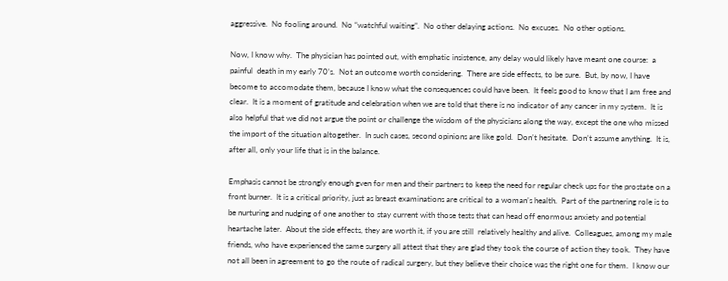aggressive.  No fooling around.  No “watchful waiting”.  No other delaying actions.  No excuses.  No other options.

Now, I know why.  The physician has pointed out, with emphatic insistence, any delay would likely have meant one course:  a painful  death in my early 70’s.  Not an outcome worth considering.  There are side effects, to be sure.  But, by now, I have become to accomodate them, because I know what the consequences could have been.  It feels good to know that I am free and clear.  It is a moment of gratitude and celebration when we are told that there is no indicator of any cancer in my system.  It is also helpful that we did not argue the point or challenge the wisdom of the physicians along the way, except the one who missed the import of the situation altogether.  In such cases, second opinions are like gold.  Don’t hesitate.  Don’t assume anything.  It is, after all, only your life that is in the balance.

Emphasis cannot be strongly enough gven for men and their partners to keep the need for regular check ups for the prostate on a front burner.  It is a critical priority, just as breast examinations are critical to a woman’s health.  Part of the partnering role is to be nurturing and nudging of one another to stay current with those tests that can head off enormous anxiety and potential heartache later.  About the side effects, they are worth it, if you are still  relatively healthy and alive.  Colleagues, among my male friends, who have experienced the same surgery all attest that they are glad they took the course of action they took.  They have not all been in agreement to go the route of radical surgery, but they believe their choice was the right one for them.  I know our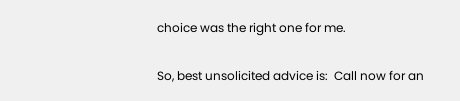choice was the right one for me.

So, best unsolicited advice is:  Call now for an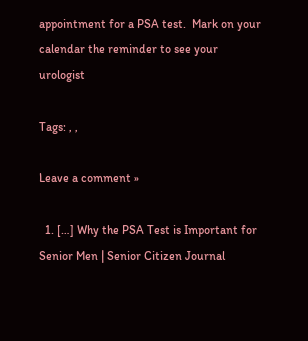appointment for a PSA test.  Mark on your calendar the reminder to see your urologist

Tags: , ,

Leave a comment »

  1. […] Why the PSA Test is Important for Senior Men | Senior Citizen Journal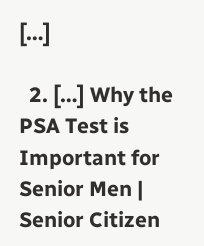[…]

  2. […] Why the PSA Test is Important for Senior Men | Senior Citizen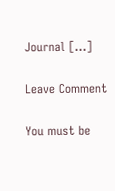Journal […]

Leave Comment

You must be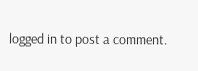logged in to post a comment.